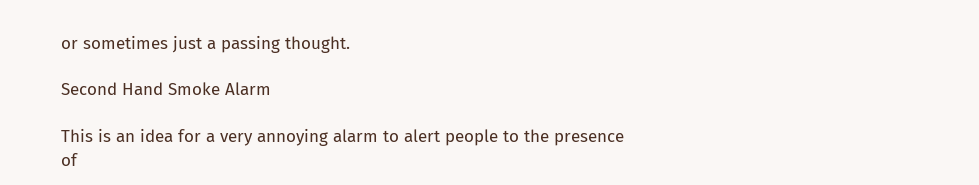or sometimes just a passing thought.

Second Hand Smoke Alarm

This is an idea for a very annoying alarm to alert people to the presence of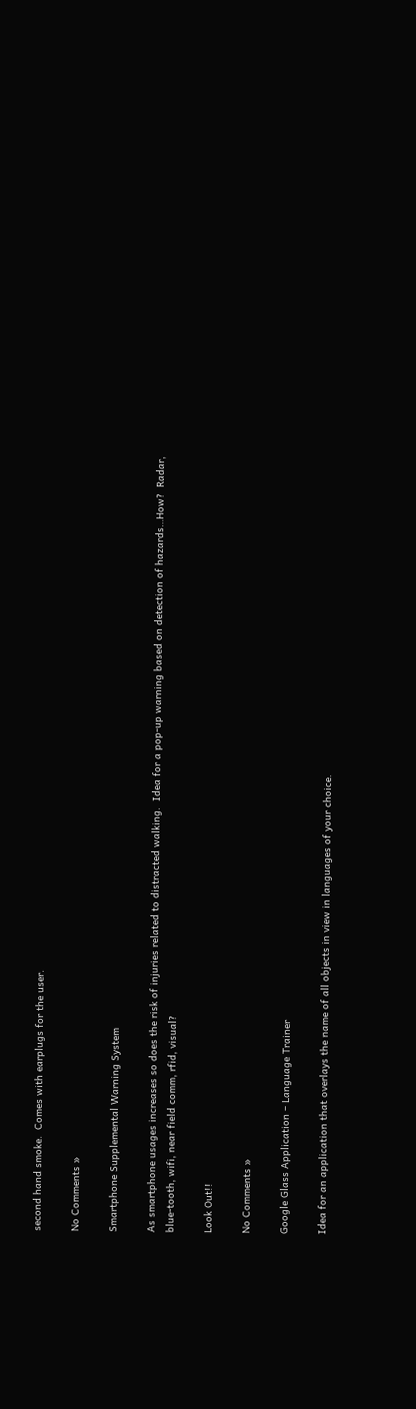second hand smoke.  Comes with earplugs for the user.

No Comments »

Smartphone Supplemental Warning System

As smartphone usages increases so does the risk of injuries related to distracted walking.  Idea for a pop-up warning based on detection of hazards…How?  Radar, blue-tooth, wifi, near field comm, rfid, visual?

Look Out!!

No Comments »

Google Glass Application – Language Trainer

Idea for an application that overlays the name of all objects in view in languages of your choice.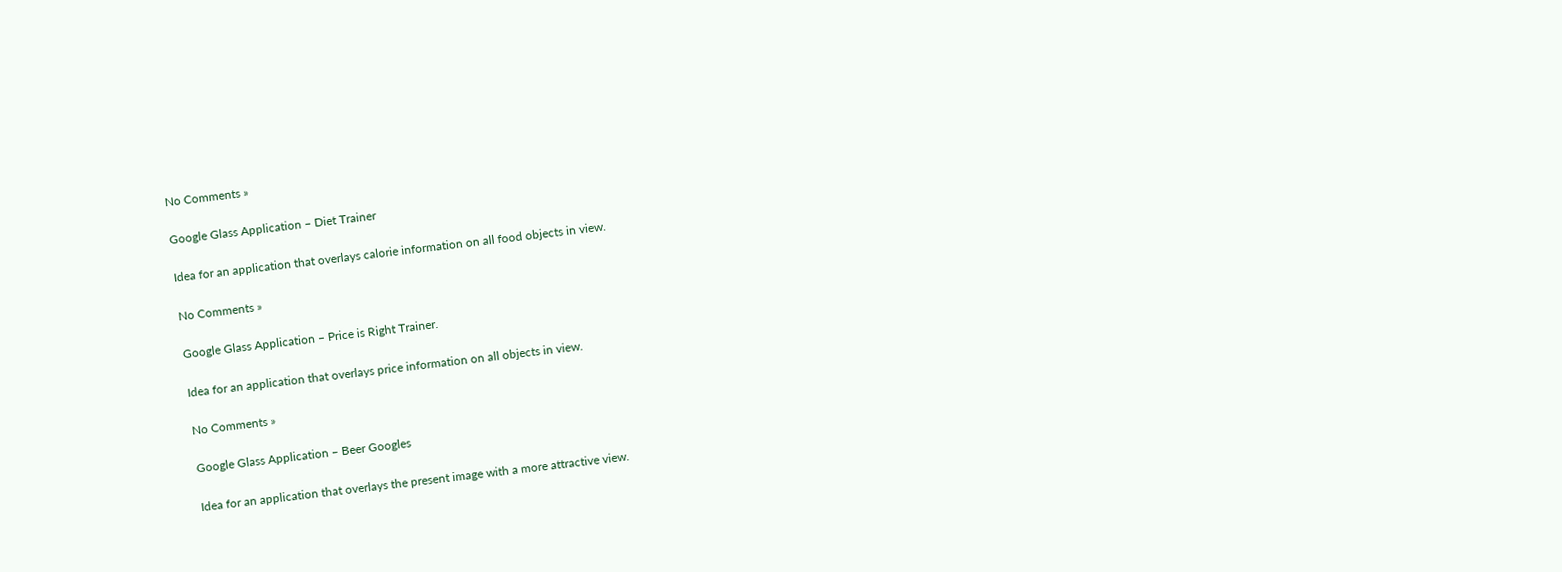No Comments »

Google Glass Application – Diet Trainer

Idea for an application that overlays calorie information on all food objects in view.

No Comments »

Google Glass Application – Price is Right Trainer.

Idea for an application that overlays price information on all objects in view.

No Comments »

Google Glass Application – Beer Googles

Idea for an application that overlays the present image with a more attractive view.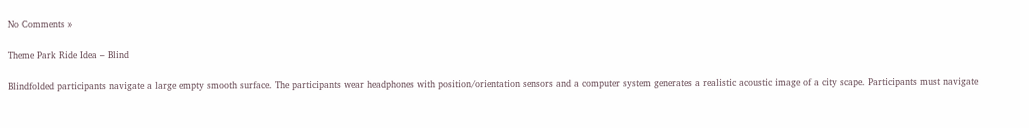No Comments »

Theme Park Ride Idea – Blind

Blindfolded participants navigate a large empty smooth surface. The participants wear headphones with position/orientation sensors and a computer system generates a realistic acoustic image of a city scape. Participants must navigate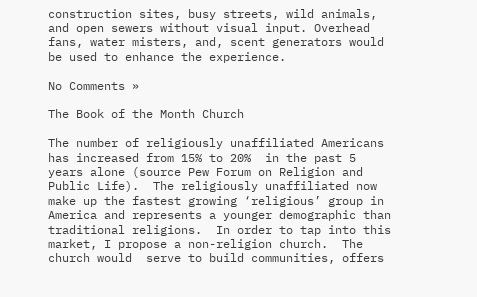construction sites, busy streets, wild animals, and open sewers without visual input. Overhead fans, water misters, and, scent generators would be used to enhance the experience.

No Comments »

The Book of the Month Church

The number of religiously unaffiliated Americans has increased from 15% to 20%  in the past 5 years alone (source Pew Forum on Religion and Public Life).  The religiously unaffiliated now make up the fastest growing ‘religious’ group in America and represents a younger demographic than traditional religions.  In order to tap into this market, I propose a non-religion church.  The church would  serve to build communities, offers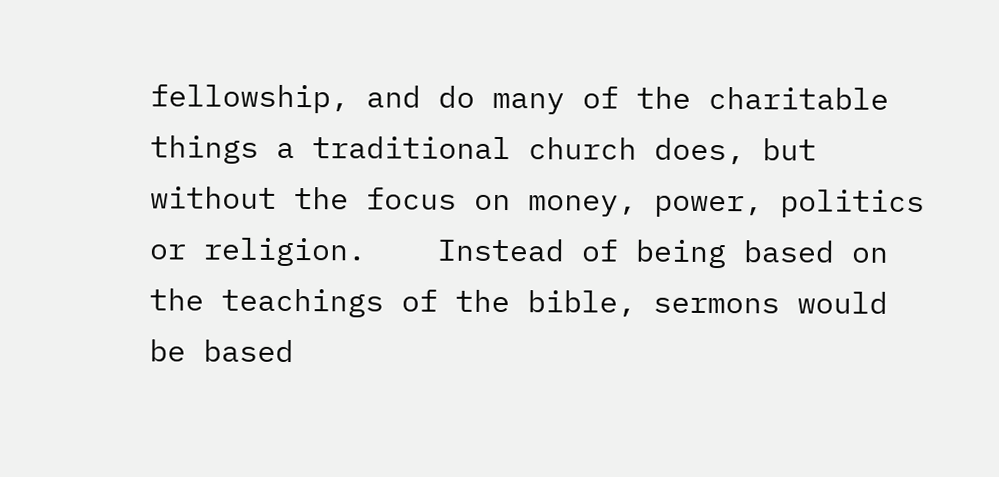fellowship, and do many of the charitable things a traditional church does, but without the focus on money, power, politics or religion.    Instead of being based on the teachings of the bible, sermons would be based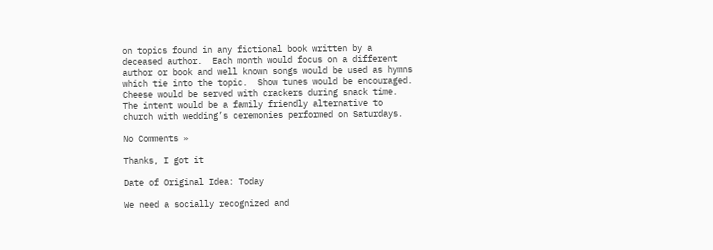on topics found in any fictional book written by a deceased author.  Each month would focus on a different author or book and well known songs would be used as hymns which tie into the topic.  Show tunes would be encouraged.  Cheese would be served with crackers during snack time.  The intent would be a family friendly alternative to church with wedding’s ceremonies performed on Saturdays.

No Comments »

Thanks, I got it

Date of Original Idea: Today

We need a socially recognized and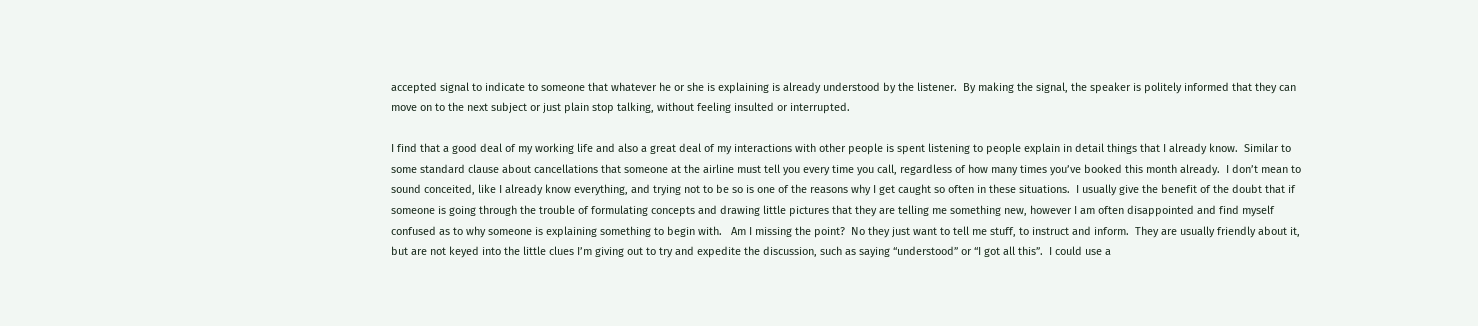accepted signal to indicate to someone that whatever he or she is explaining is already understood by the listener.  By making the signal, the speaker is politely informed that they can move on to the next subject or just plain stop talking, without feeling insulted or interrupted.

I find that a good deal of my working life and also a great deal of my interactions with other people is spent listening to people explain in detail things that I already know.  Similar to some standard clause about cancellations that someone at the airline must tell you every time you call, regardless of how many times you’ve booked this month already.  I don’t mean to sound conceited, like I already know everything, and trying not to be so is one of the reasons why I get caught so often in these situations.  I usually give the benefit of the doubt that if someone is going through the trouble of formulating concepts and drawing little pictures that they are telling me something new, however I am often disappointed and find myself confused as to why someone is explaining something to begin with.   Am I missing the point?  No they just want to tell me stuff, to instruct and inform.  They are usually friendly about it, but are not keyed into the little clues I’m giving out to try and expedite the discussion, such as saying “understood” or “I got all this”.  I could use a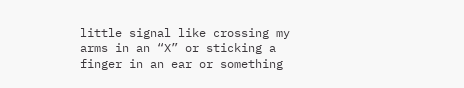little signal like crossing my arms in an “X” or sticking a finger in an ear or something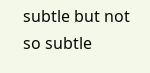subtle but not so subtle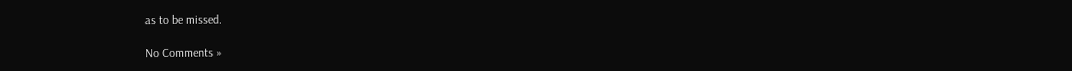as to be missed.

No Comments »